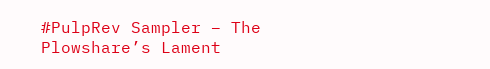#PulpRev Sampler – The Plowshare’s Lament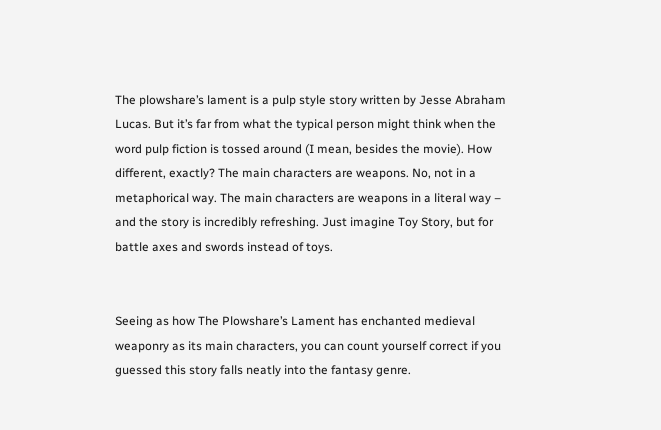The plowshare’s lament is a pulp style story written by Jesse Abraham Lucas. But it’s far from what the typical person might think when the word pulp fiction is tossed around (I mean, besides the movie). How different, exactly? The main characters are weapons. No, not in a metaphorical way. The main characters are weapons in a literal way – and the story is incredibly refreshing. Just imagine Toy Story, but for battle axes and swords instead of toys.


Seeing as how The Plowshare’s Lament has enchanted medieval weaponry as its main characters, you can count yourself correct if you guessed this story falls neatly into the fantasy genre.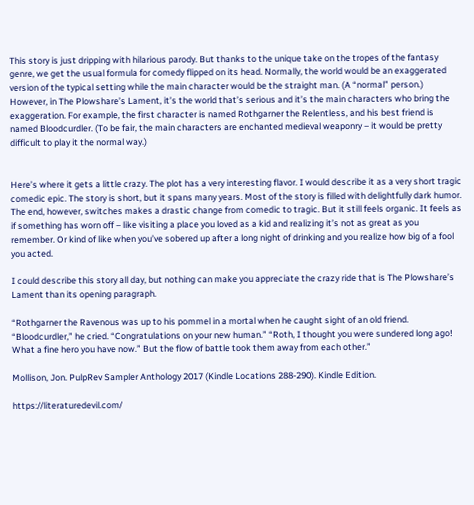This story is just dripping with hilarious parody. But thanks to the unique take on the tropes of the fantasy genre, we get the usual formula for comedy flipped on its head. Normally, the world would be an exaggerated version of the typical setting while the main character would be the straight man. (A “normal” person.) However, in The Plowshare’s Lament, it’s the world that’s serious and it’s the main characters who bring the exaggeration. For example, the first character is named Rothgarner the Relentless, and his best friend is named Bloodcurdler. (To be fair, the main characters are enchanted medieval weaponry – it would be pretty difficult to play it the normal way.)


Here’s where it gets a little crazy. The plot has a very interesting flavor. I would describe it as a very short tragic comedic epic. The story is short, but it spans many years. Most of the story is filled with delightfully dark humor. The end, however, switches makes a drastic change from comedic to tragic. But it still feels organic. It feels as if something has worn off – like visiting a place you loved as a kid and realizing it’s not as great as you remember. Or kind of like when you’ve sobered up after a long night of drinking and you realize how big of a fool you acted.

I could describe this story all day, but nothing can make you appreciate the crazy ride that is The Plowshare’s Lament than its opening paragraph.

“Rothgarner the Ravenous was up to his pommel in a mortal when he caught sight of an old friend. “Bloodcurdler,” he cried. “Congratulations on your new human.” “Roth, I thought you were sundered long ago! What a fine hero you have now.” But the flow of battle took them away from each other.”

Mollison, Jon. PulpRev Sampler Anthology 2017 (Kindle Locations 288-290). Kindle Edition.

https://literaturedevil.com/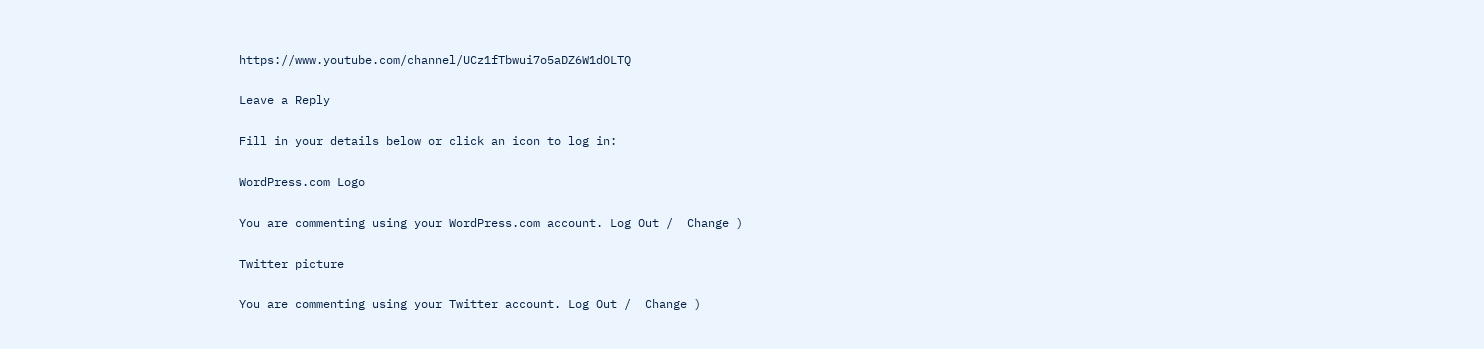https://www.youtube.com/channel/UCz1fTbwui7o5aDZ6W1dOLTQ

Leave a Reply

Fill in your details below or click an icon to log in:

WordPress.com Logo

You are commenting using your WordPress.com account. Log Out /  Change )

Twitter picture

You are commenting using your Twitter account. Log Out /  Change )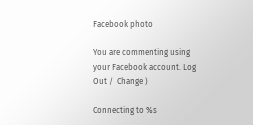Facebook photo

You are commenting using your Facebook account. Log Out /  Change )

Connecting to %s